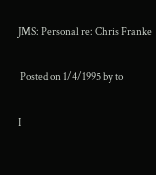JMS: Personal re: Chris Franke

 Posted on 1/4/1995 by to

I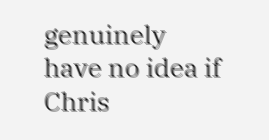genuinely have no idea if Chris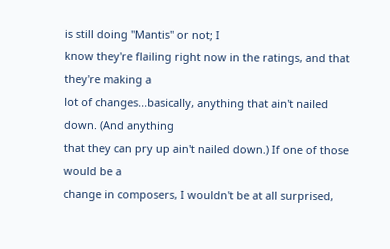is still doing "Mantis" or not; I
know they're flailing right now in the ratings, and that they're making a
lot of changes...basically, anything that ain't nailed down. (And anything
that they can pry up ain't nailed down.) If one of those would be a
change in composers, I wouldn't be at all surprised,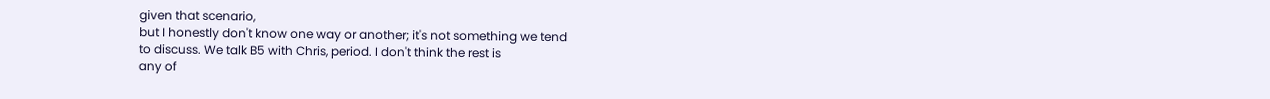given that scenario,
but I honestly don't know one way or another; it's not something we tend
to discuss. We talk B5 with Chris, period. I don't think the rest is
any of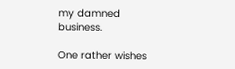my damned business.

One rather wishes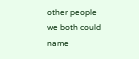other people we both could name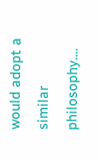would adopt a
similar philosophy....